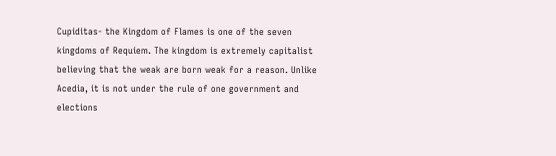Cupiditas- the Kingdom of Flames is one of the seven kingdoms of Requiem. The kingdom is extremely capitalist believing that the weak are born weak for a reason. Unlike Acedia, it is not under the rule of one government and elections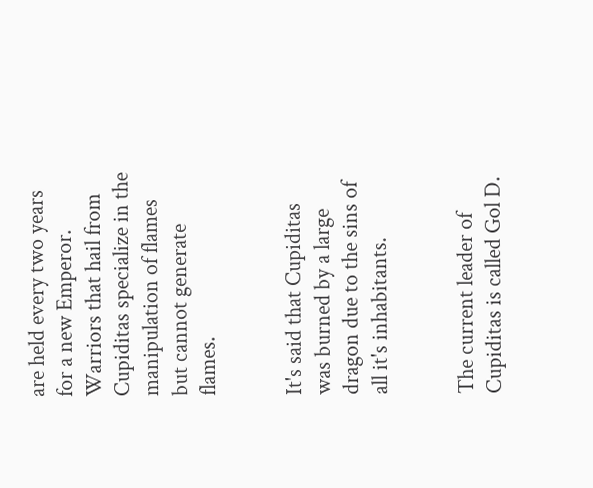are held every two years for a new Emperor. Warriors that hail from Cupiditas specialize in the manipulation of flames but cannot generate flames.


It's said that Cupiditas was burned by a large dragon due to the sins of all it's inhabitants.


The current leader of Cupiditas is called Gol D.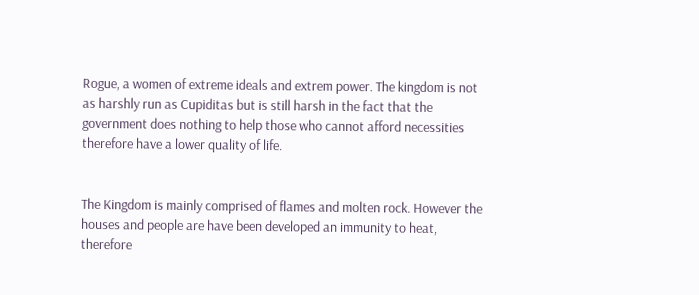Rogue, a women of extreme ideals and extrem power. The kingdom is not as harshly run as Cupiditas but is still harsh in the fact that the government does nothing to help those who cannot afford necessities therefore have a lower quality of life.


The Kingdom is mainly comprised of flames and molten rock. However the houses and people are have been developed an immunity to heat, therefore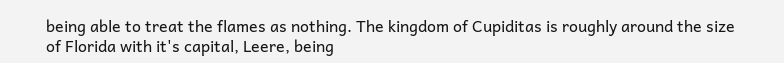being able to treat the flames as nothing. The kingdom of Cupiditas is roughly around the size of Florida with it's capital, Leere, being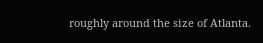roughly around the size of Atlanta.